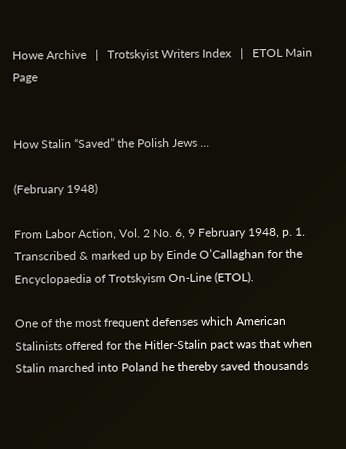Howe Archive   |   Trotskyist Writers Index   |   ETOL Main Page


How Stalin “Saved” the Polish Jews ...

(February 1948)

From Labor Action, Vol. 2 No. 6, 9 February 1948, p. 1.
Transcribed & marked up by Einde O’Callaghan for the Encyclopaedia of Trotskyism On-Line (ETOL).

One of the most frequent defenses which American Stalinists offered for the Hitler-Stalin pact was that when Stalin marched into Poland he thereby saved thousands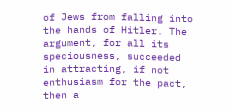of Jews from falling into the hands of Hitler. The argument, for all its speciousness, succeeded in attracting, if not enthusiasm for the pact, then a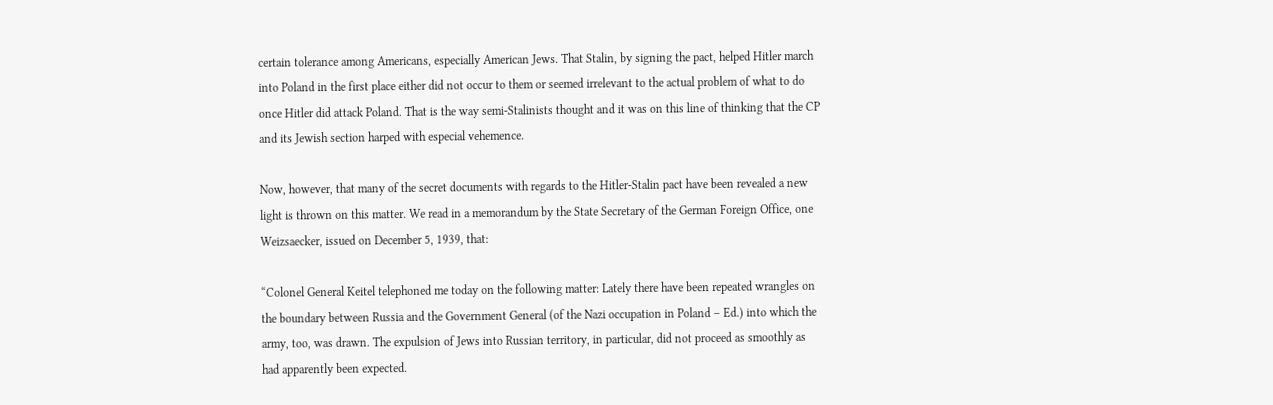certain tolerance among Americans, especially American Jews. That Stalin, by signing the pact, helped Hitler march into Poland in the first place either did not occur to them or seemed irrelevant to the actual problem of what to do once Hitler did attack Poland. That is the way semi-Stalinists thought and it was on this line of thinking that the CP and its Jewish section harped with especial vehemence.

Now, however, that many of the secret documents with regards to the Hitler-Stalin pact have been revealed a new light is thrown on this matter. We read in a memorandum by the State Secretary of the German Foreign Office, one Weizsaecker, issued on December 5, 1939, that:

“Colonel General Keitel telephoned me today on the following matter: Lately there have been repeated wrangles on the boundary between Russia and the Government General (of the Nazi occupation in Poland – Ed.) into which the army, too, was drawn. The expulsion of Jews into Russian territory, in particular, did not proceed as smoothly as had apparently been expected.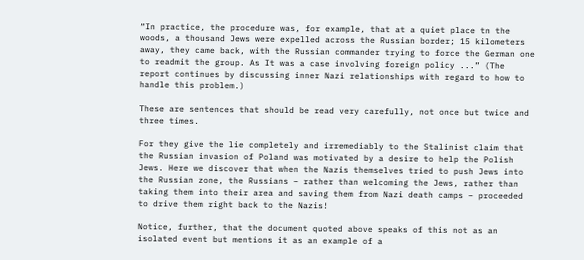“In practice, the procedure was, for example, that at a quiet place tn the woods, a thousand Jews were expelled across the Russian border; 15 kilometers away, they came back, with the Russian commander trying to force the German one to readmit the group. As It was a case involving foreign policy ...” (The report continues by discussing inner Nazi relationships with regard to how to handle this problem.)

These are sentences that should be read very carefully, not once but twice and three times.

For they give the lie completely and irremediably to the Stalinist claim that the Russian invasion of Poland was motivated by a desire to help the Polish Jews. Here we discover that when the Nazis themselves tried to push Jews into the Russian zone, the Russians – rather than welcoming the Jews, rather than taking them into their area and saving them from Nazi death camps – proceeded to drive them right back to the Nazis!

Notice, further, that the document quoted above speaks of this not as an isolated event but mentions it as an example of a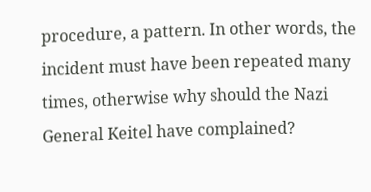procedure, a pattern. In other words, the incident must have been repeated many times, otherwise why should the Nazi General Keitel have complained?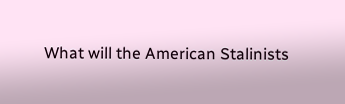What will the American Stalinists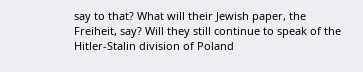say to that? What will their Jewish paper, the Freiheit, say? Will they still continue to speak of the Hitler-Stalin division of Poland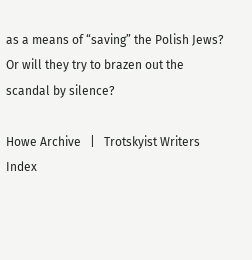as a means of “saving” the Polish Jews? Or will they try to brazen out the scandal by silence?

Howe Archive   |   Trotskyist Writers Index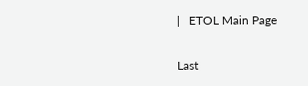|   ETOL Main Page

Last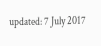updated: 7 July 2017